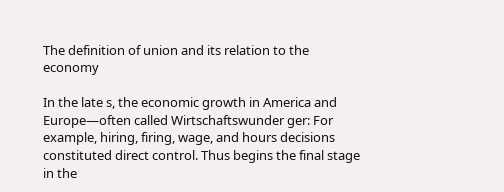The definition of union and its relation to the economy

In the late s, the economic growth in America and Europe—often called Wirtschaftswunder ger: For example, hiring, firing, wage, and hours decisions constituted direct control. Thus begins the final stage in the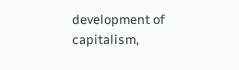development of capitalism,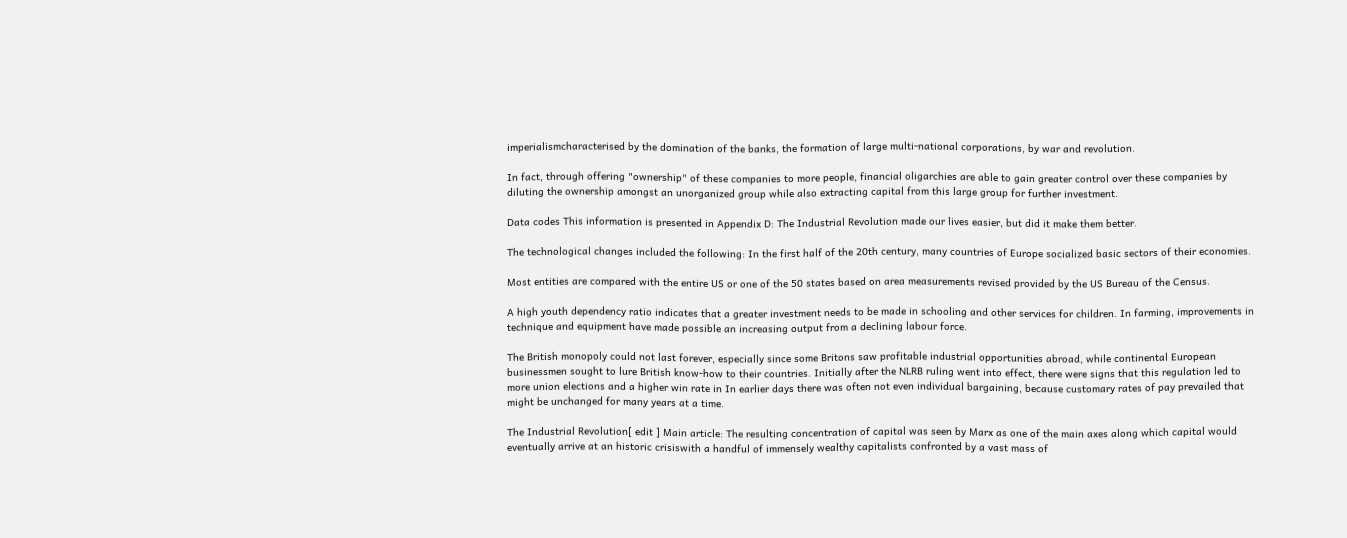imperialismcharacterised by the domination of the banks, the formation of large multi-national corporations, by war and revolution.

In fact, through offering "ownership" of these companies to more people, financial oligarchies are able to gain greater control over these companies by diluting the ownership amongst an unorganized group while also extracting capital from this large group for further investment.

Data codes This information is presented in Appendix D: The Industrial Revolution made our lives easier, but did it make them better.

The technological changes included the following: In the first half of the 20th century, many countries of Europe socialized basic sectors of their economies.

Most entities are compared with the entire US or one of the 50 states based on area measurements revised provided by the US Bureau of the Census.

A high youth dependency ratio indicates that a greater investment needs to be made in schooling and other services for children. In farming, improvements in technique and equipment have made possible an increasing output from a declining labour force.

The British monopoly could not last forever, especially since some Britons saw profitable industrial opportunities abroad, while continental European businessmen sought to lure British know-how to their countries. Initially after the NLRB ruling went into effect, there were signs that this regulation led to more union elections and a higher win rate in In earlier days there was often not even individual bargaining, because customary rates of pay prevailed that might be unchanged for many years at a time.

The Industrial Revolution[ edit ] Main article: The resulting concentration of capital was seen by Marx as one of the main axes along which capital would eventually arrive at an historic crisiswith a handful of immensely wealthy capitalists confronted by a vast mass of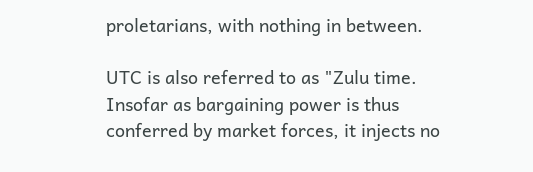proletarians, with nothing in between.

UTC is also referred to as "Zulu time. Insofar as bargaining power is thus conferred by market forces, it injects no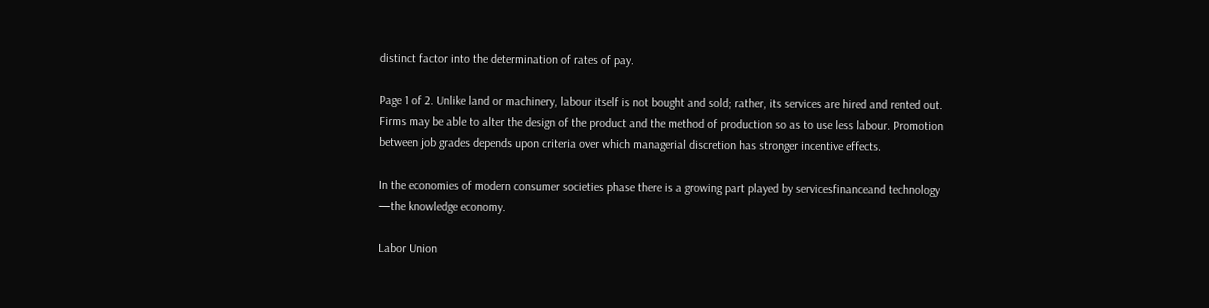distinct factor into the determination of rates of pay.

Page 1 of 2. Unlike land or machinery, labour itself is not bought and sold; rather, its services are hired and rented out. Firms may be able to alter the design of the product and the method of production so as to use less labour. Promotion between job grades depends upon criteria over which managerial discretion has stronger incentive effects.

In the economies of modern consumer societies phase there is a growing part played by servicesfinanceand technology —the knowledge economy.

Labor Union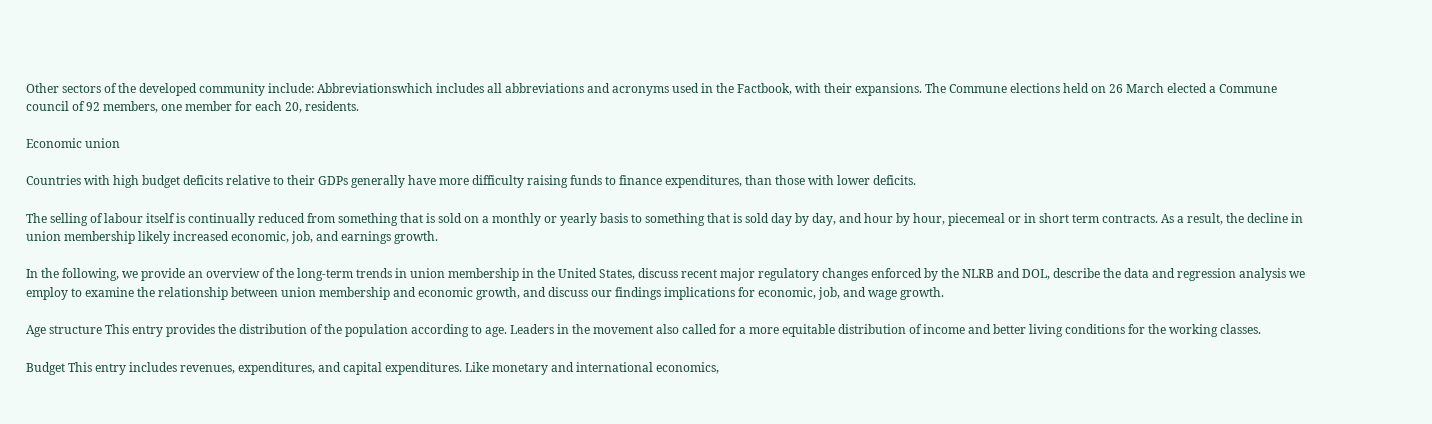Other sectors of the developed community include: Abbreviationswhich includes all abbreviations and acronyms used in the Factbook, with their expansions. The Commune elections held on 26 March elected a Commune council of 92 members, one member for each 20, residents.

Economic union

Countries with high budget deficits relative to their GDPs generally have more difficulty raising funds to finance expenditures, than those with lower deficits.

The selling of labour itself is continually reduced from something that is sold on a monthly or yearly basis to something that is sold day by day, and hour by hour, piecemeal or in short term contracts. As a result, the decline in union membership likely increased economic, job, and earnings growth.

In the following, we provide an overview of the long-term trends in union membership in the United States, discuss recent major regulatory changes enforced by the NLRB and DOL, describe the data and regression analysis we employ to examine the relationship between union membership and economic growth, and discuss our findings implications for economic, job, and wage growth.

Age structure This entry provides the distribution of the population according to age. Leaders in the movement also called for a more equitable distribution of income and better living conditions for the working classes.

Budget This entry includes revenues, expenditures, and capital expenditures. Like monetary and international economics,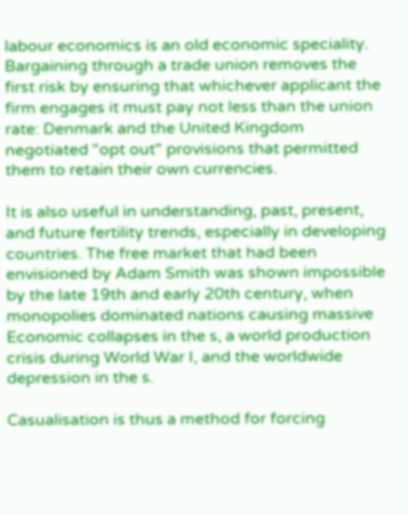labour economics is an old economic speciality. Bargaining through a trade union removes the first risk by ensuring that whichever applicant the firm engages it must pay not less than the union rate: Denmark and the United Kingdom negotiated "opt out" provisions that permitted them to retain their own currencies.

It is also useful in understanding, past, present, and future fertility trends, especially in developing countries. The free market that had been envisioned by Adam Smith was shown impossible by the late 19th and early 20th century, when monopolies dominated nations causing massive Economic collapses in the s, a world production crisis during World War I, and the worldwide depression in the s.

Casualisation is thus a method for forcing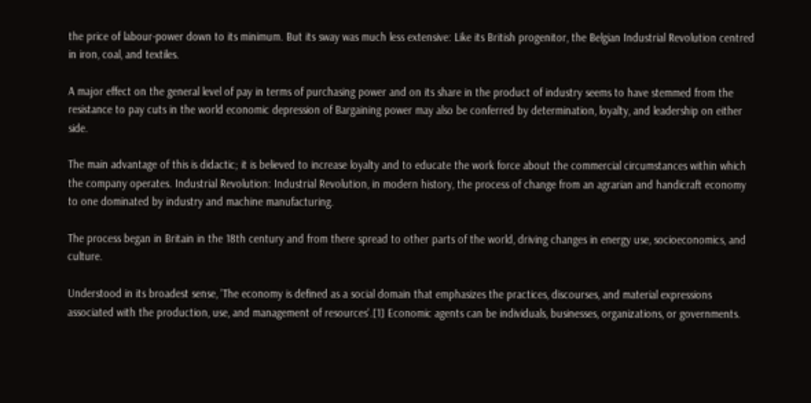the price of labour-power down to its minimum. But its sway was much less extensive: Like its British progenitor, the Belgian Industrial Revolution centred in iron, coal, and textiles.

A major effect on the general level of pay in terms of purchasing power and on its share in the product of industry seems to have stemmed from the resistance to pay cuts in the world economic depression of Bargaining power may also be conferred by determination, loyalty, and leadership on either side.

The main advantage of this is didactic; it is believed to increase loyalty and to educate the work force about the commercial circumstances within which the company operates. Industrial Revolution: Industrial Revolution, in modern history, the process of change from an agrarian and handicraft economy to one dominated by industry and machine manufacturing.

The process began in Britain in the 18th century and from there spread to other parts of the world, driving changes in energy use, socioeconomics, and culture.

Understood in its broadest sense, 'The economy is defined as a social domain that emphasizes the practices, discourses, and material expressions associated with the production, use, and management of resources'.[1] Economic agents can be individuals, businesses, organizations, or governments.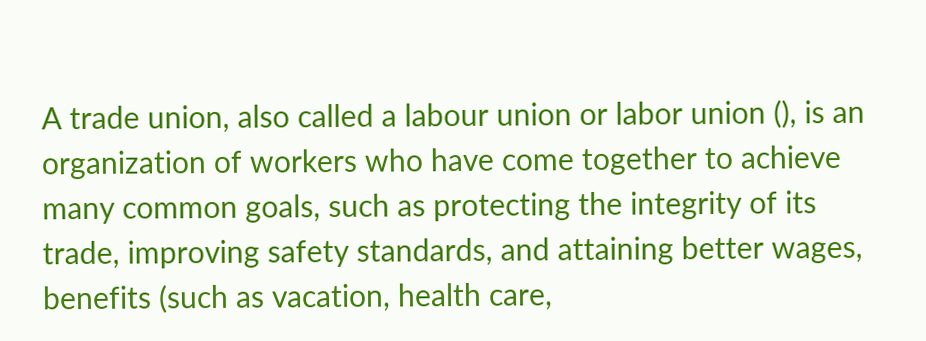A trade union, also called a labour union or labor union (), is an organization of workers who have come together to achieve many common goals, such as protecting the integrity of its trade, improving safety standards, and attaining better wages, benefits (such as vacation, health care,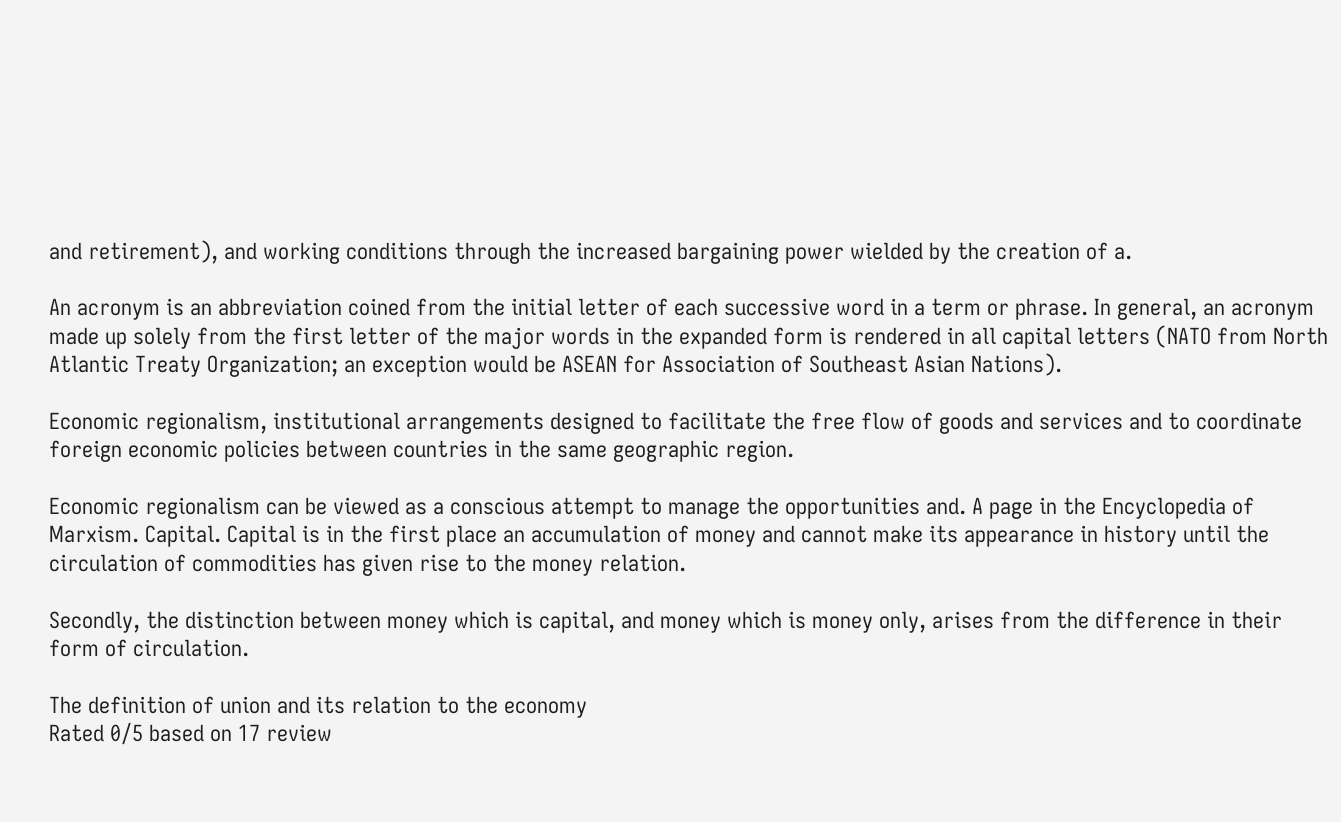and retirement), and working conditions through the increased bargaining power wielded by the creation of a.

An acronym is an abbreviation coined from the initial letter of each successive word in a term or phrase. In general, an acronym made up solely from the first letter of the major words in the expanded form is rendered in all capital letters (NATO from North Atlantic Treaty Organization; an exception would be ASEAN for Association of Southeast Asian Nations).

Economic regionalism, institutional arrangements designed to facilitate the free flow of goods and services and to coordinate foreign economic policies between countries in the same geographic region.

Economic regionalism can be viewed as a conscious attempt to manage the opportunities and. A page in the Encyclopedia of Marxism. Capital. Capital is in the first place an accumulation of money and cannot make its appearance in history until the circulation of commodities has given rise to the money relation.

Secondly, the distinction between money which is capital, and money which is money only, arises from the difference in their form of circulation.

The definition of union and its relation to the economy
Rated 0/5 based on 17 review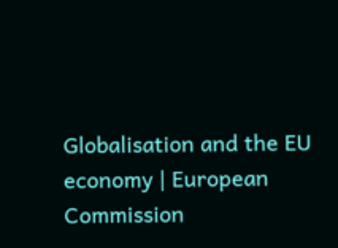Globalisation and the EU economy | European Commission